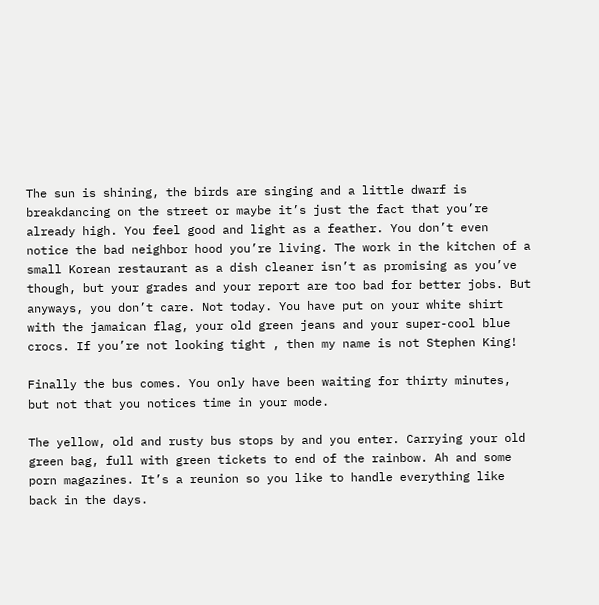The sun is shining, the birds are singing and a little dwarf is breakdancing on the street or maybe it’s just the fact that you’re already high. You feel good and light as a feather. You don’t even  notice the bad neighbor hood you’re living. The work in the kitchen of a small Korean restaurant as a dish cleaner isn’t as promising as you’ve though, but your grades and your report are too bad for better jobs. But anyways, you don’t care. Not today. You have put on your white shirt with the jamaican flag, your old green jeans and your super-cool blue crocs. If you’re not looking tight , then my name is not Stephen King!

Finally the bus comes. You only have been waiting for thirty minutes, but not that you notices time in your mode.

The yellow, old and rusty bus stops by and you enter. Carrying your old green bag, full with green tickets to end of the rainbow. Ah and some porn magazines. It’s a reunion so you like to handle everything like back in the days.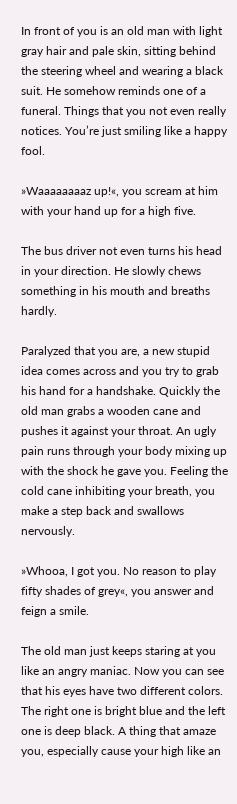In front of you is an old man with light gray hair and pale skin, sitting behind the steering wheel and wearing a black suit. He somehow reminds one of a funeral. Things that you not even really notices. You’re just smiling like a happy fool.

»Waaaaaaaaz up!«, you scream at him with your hand up for a high five.

The bus driver not even turns his head in your direction. He slowly chews something in his mouth and breaths hardly.

Paralyzed that you are, a new stupid idea comes across and you try to grab his hand for a handshake. Quickly the old man grabs a wooden cane and pushes it against your throat. An ugly pain runs through your body mixing up with the shock he gave you. Feeling the cold cane inhibiting your breath, you make a step back and swallows nervously.

»Whooa, I got you. No reason to play fifty shades of grey«, you answer and feign a smile.

The old man just keeps staring at you like an angry maniac. Now you can see that his eyes have two different colors. The right one is bright blue and the left one is deep black. A thing that amaze you, especially cause your high like an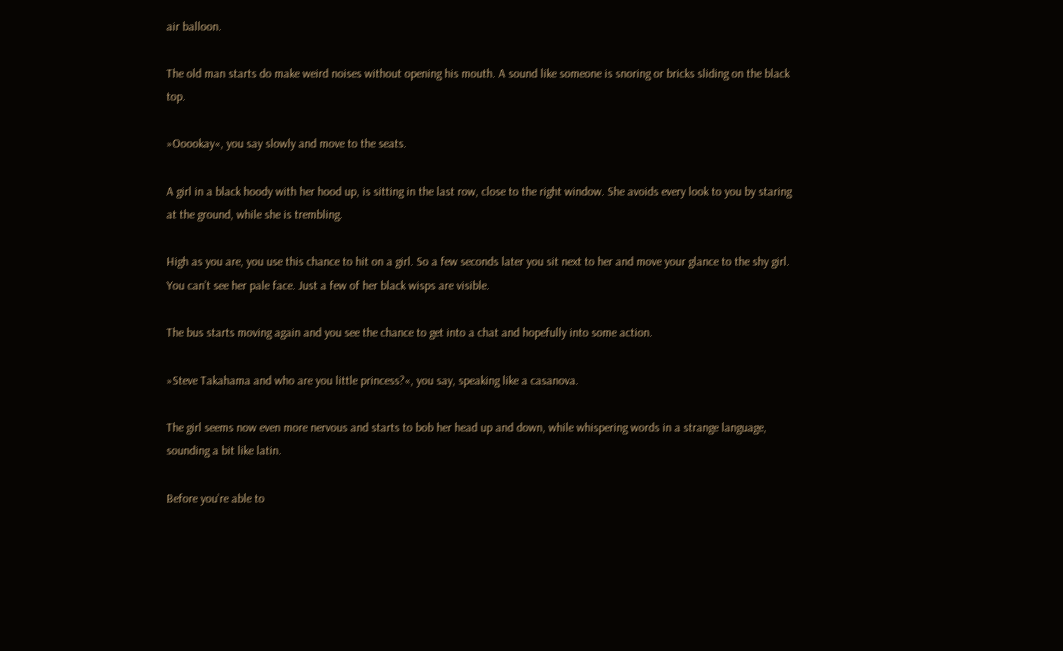air balloon.

The old man starts do make weird noises without opening his mouth. A sound like someone is snoring or bricks sliding on the black top.

»Ooookay«, you say slowly and move to the seats.

A girl in a black hoody with her hood up, is sitting in the last row, close to the right window. She avoids every look to you by staring at the ground, while she is trembling.

High as you are, you use this chance to hit on a girl. So a few seconds later you sit next to her and move your glance to the shy girl. You can’t see her pale face. Just a few of her black wisps are visible.

The bus starts moving again and you see the chance to get into a chat and hopefully into some action.

»Steve Takahama and who are you little princess?«, you say, speaking like a casanova.

The girl seems now even more nervous and starts to bob her head up and down, while whispering words in a strange language, sounding a bit like latin.

Before you’re able to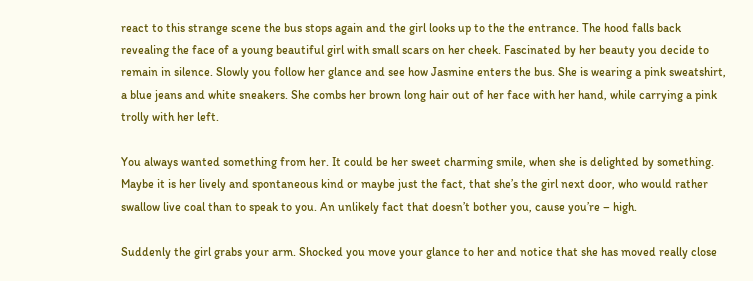react to this strange scene the bus stops again and the girl looks up to the the entrance. The hood falls back revealing the face of a young beautiful girl with small scars on her cheek. Fascinated by her beauty you decide to remain in silence. Slowly you follow her glance and see how Jasmine enters the bus. She is wearing a pink sweatshirt, a blue jeans and white sneakers. She combs her brown long hair out of her face with her hand, while carrying a pink trolly with her left.

You always wanted something from her. It could be her sweet charming smile, when she is delighted by something. Maybe it is her lively and spontaneous kind or maybe just the fact, that she’s the girl next door, who would rather swallow live coal than to speak to you. An unlikely fact that doesn’t bother you, cause you’re – high.

Suddenly the girl grabs your arm. Shocked you move your glance to her and notice that she has moved really close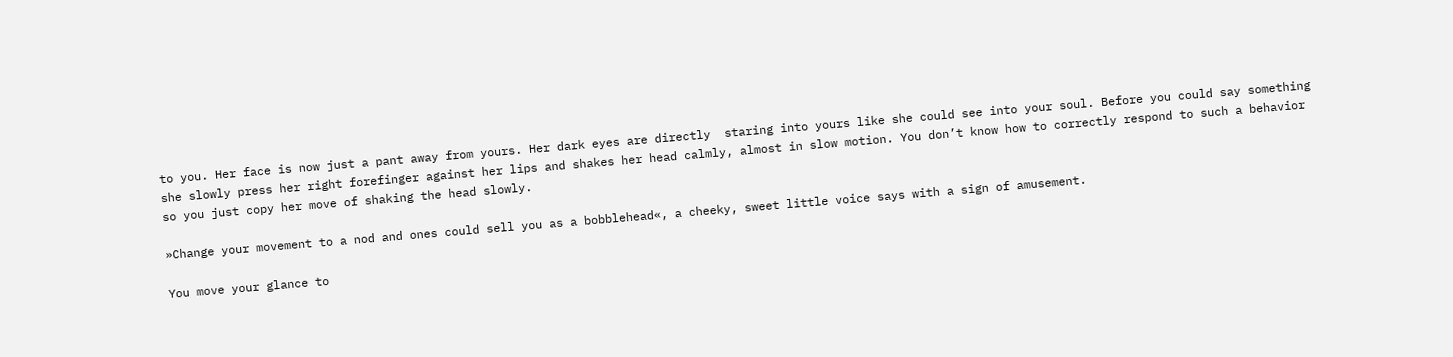to you. Her face is now just a pant away from yours. Her dark eyes are directly  staring into yours like she could see into your soul. Before you could say something she slowly press her right forefinger against her lips and shakes her head calmly, almost in slow motion. You don’t know how to correctly respond to such a behavior so you just copy her move of shaking the head slowly.

»Change your movement to a nod and ones could sell you as a bobblehead«, a cheeky, sweet little voice says with a sign of amusement.

You move your glance to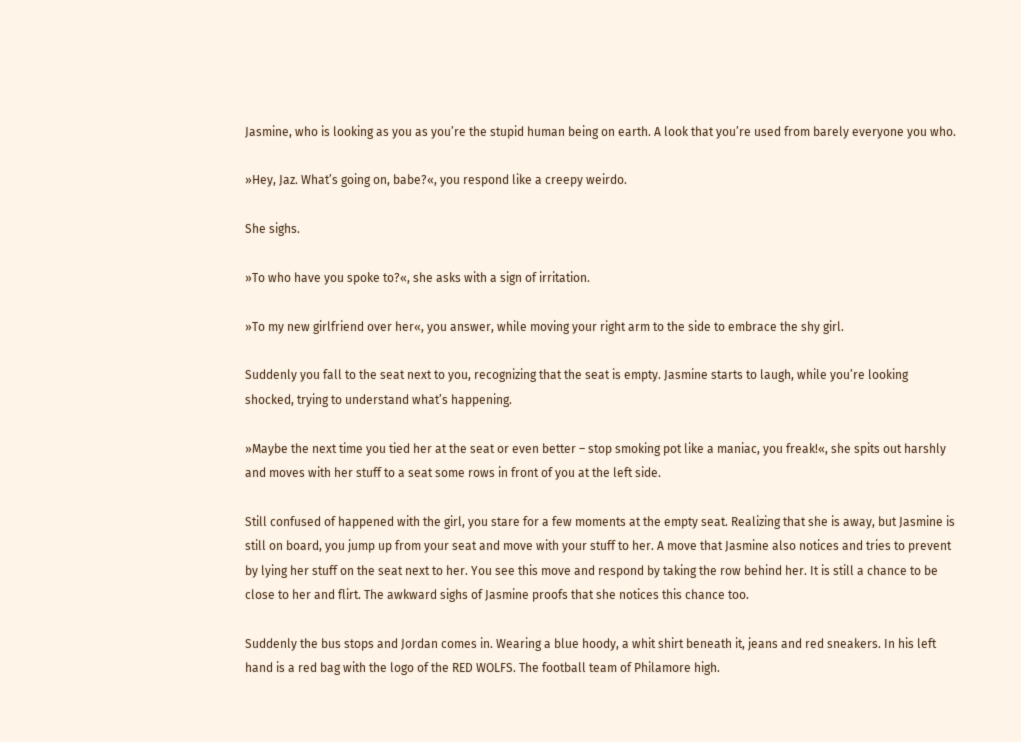Jasmine, who is looking as you as you’re the stupid human being on earth. A look that you’re used from barely everyone you who.

»Hey, Jaz. What’s going on, babe?«, you respond like a creepy weirdo.

She sighs.

»To who have you spoke to?«, she asks with a sign of irritation.

»To my new girlfriend over her«, you answer, while moving your right arm to the side to embrace the shy girl.

Suddenly you fall to the seat next to you, recognizing that the seat is empty. Jasmine starts to laugh, while you’re looking shocked, trying to understand what’s happening.

»Maybe the next time you tied her at the seat or even better – stop smoking pot like a maniac, you freak!«, she spits out harshly and moves with her stuff to a seat some rows in front of you at the left side.

Still confused of happened with the girl, you stare for a few moments at the empty seat. Realizing that she is away, but Jasmine is still on board, you jump up from your seat and move with your stuff to her. A move that Jasmine also notices and tries to prevent by lying her stuff on the seat next to her. You see this move and respond by taking the row behind her. It is still a chance to be close to her and flirt. The awkward sighs of Jasmine proofs that she notices this chance too.

Suddenly the bus stops and Jordan comes in. Wearing a blue hoody, a whit shirt beneath it, jeans and red sneakers. In his left hand is a red bag with the logo of the RED WOLFS. The football team of Philamore high.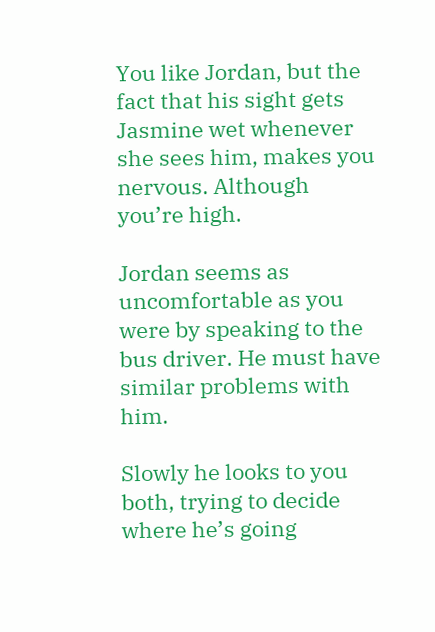You like Jordan, but the fact that his sight gets Jasmine wet whenever she sees him, makes you nervous. Although you’re high.

Jordan seems as uncomfortable as you were by speaking to the bus driver. He must have similar problems with him.

Slowly he looks to you both, trying to decide where he’s going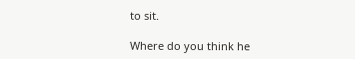to sit.

Where do you think he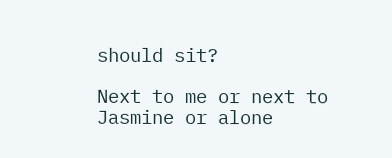should sit?

Next to me or next to Jasmine or alone